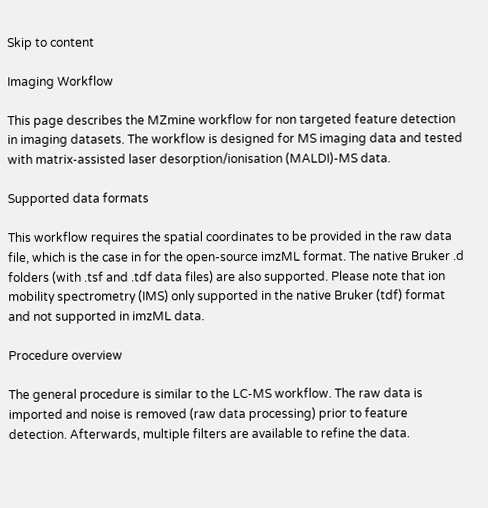Skip to content

Imaging Workflow

This page describes the MZmine workflow for non targeted feature detection in imaging datasets. The workflow is designed for MS imaging data and tested with matrix-assisted laser desorption/ionisation (MALDI)-MS data.

Supported data formats

This workflow requires the spatial coordinates to be provided in the raw data file, which is the case in for the open-source imzML format. The native Bruker .d folders (with .tsf and .tdf data files) are also supported. Please note that ion mobility spectrometry (IMS) only supported in the native Bruker (tdf) format and not supported in imzML data.

Procedure overview

The general procedure is similar to the LC-MS workflow. The raw data is imported and noise is removed (raw data processing) prior to feature detection. Afterwards, multiple filters are available to refine the data.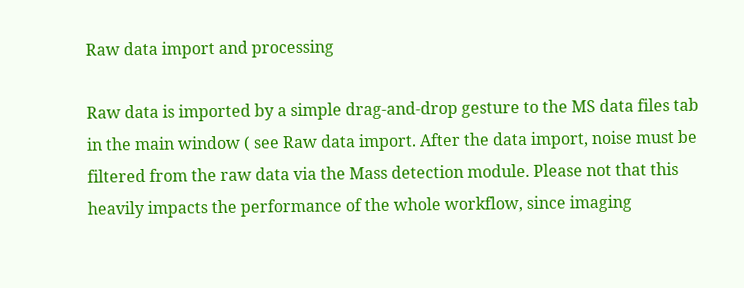Raw data import and processing

Raw data is imported by a simple drag-and-drop gesture to the MS data files tab in the main window ( see Raw data import. After the data import, noise must be filtered from the raw data via the Mass detection module. Please not that this heavily impacts the performance of the whole workflow, since imaging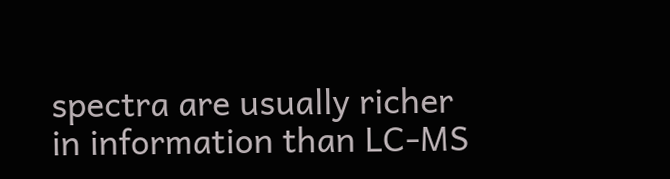spectra are usually richer in information than LC-MS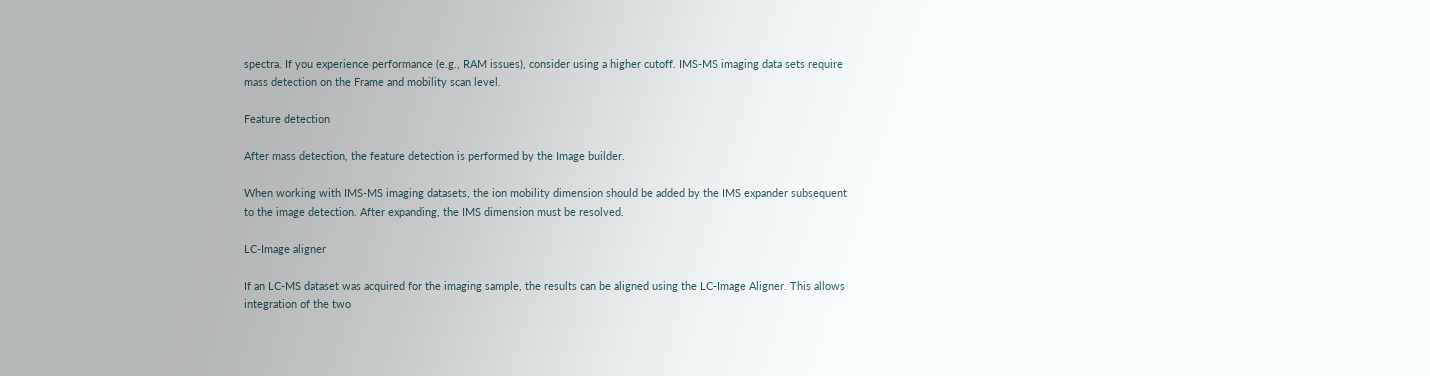spectra. If you experience performance (e.g., RAM issues), consider using a higher cutoff. IMS-MS imaging data sets require mass detection on the Frame and mobility scan level.

Feature detection

After mass detection, the feature detection is performed by the Image builder.

When working with IMS-MS imaging datasets, the ion mobility dimension should be added by the IMS expander subsequent to the image detection. After expanding, the IMS dimension must be resolved.

LC-Image aligner

If an LC-MS dataset was acquired for the imaging sample, the results can be aligned using the LC-Image Aligner. This allows integration of the two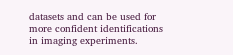datasets and can be used for more confident identifications in imaging experiments.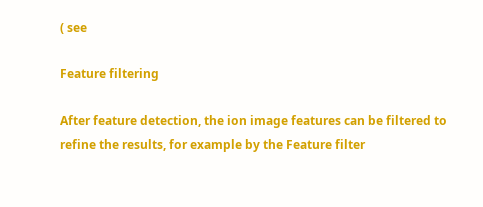( see

Feature filtering

After feature detection, the ion image features can be filtered to refine the results, for example by the Feature filter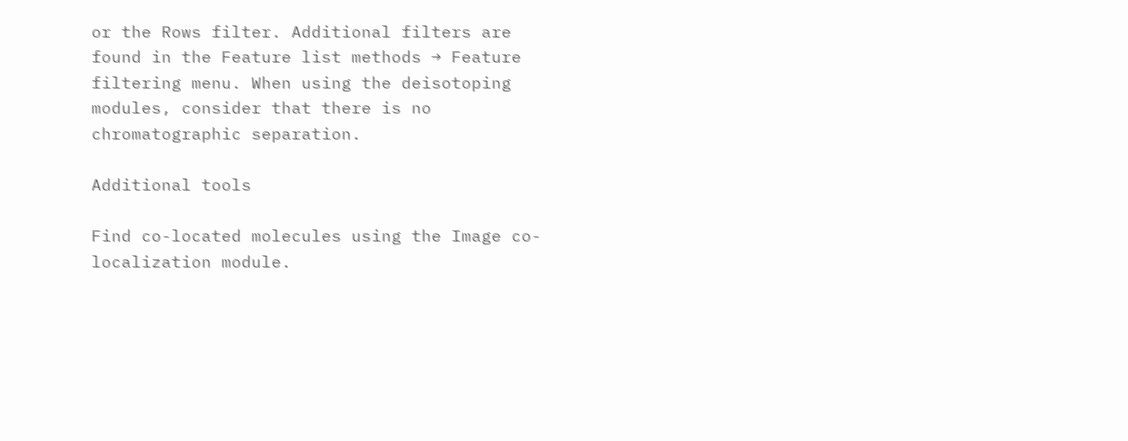or the Rows filter. Additional filters are found in the Feature list methods → Feature filtering menu. When using the deisotoping modules, consider that there is no chromatographic separation.

Additional tools

Find co-located molecules using the Image co-localization module.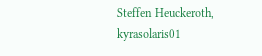Steffen Heuckeroth, kyrasolaris01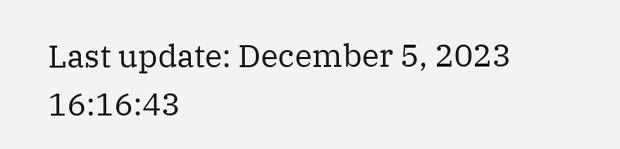Last update: December 5, 2023 16:16:43